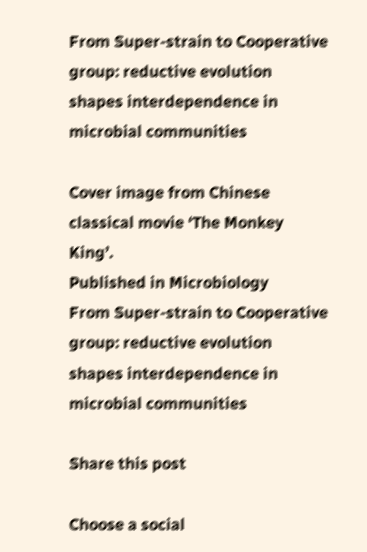From Super-strain to Cooperative group: reductive evolution shapes interdependence in microbial communities

Cover image from Chinese classical movie ‘The Monkey King’.
Published in Microbiology
From Super-strain to Cooperative group: reductive evolution shapes interdependence in microbial communities

Share this post

Choose a social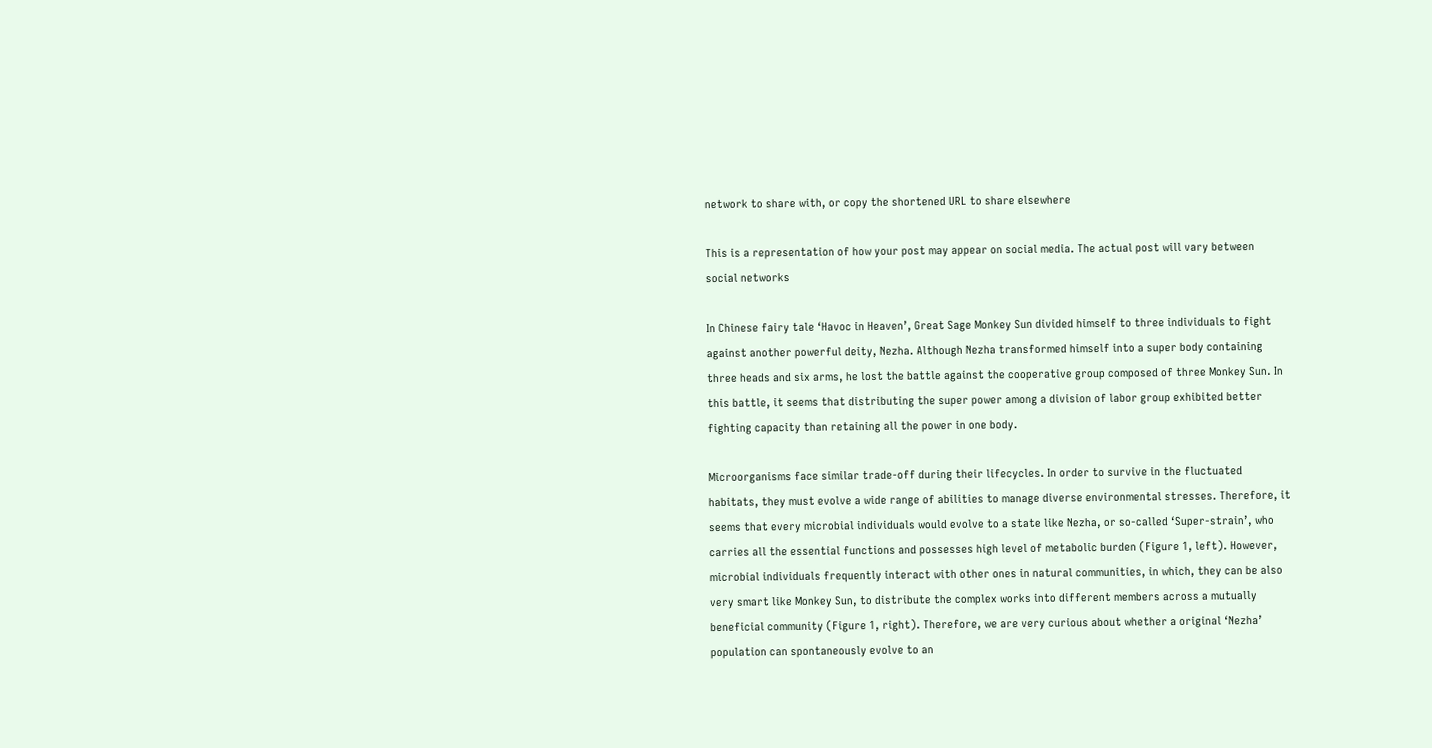network to share with, or copy the shortened URL to share elsewhere

This is a representation of how your post may appear on social media. The actual post will vary between social networks

In Chinese fairy tale ‘Havoc in Heaven’, Great Sage Monkey Sun divided himself to three individuals to fight against another powerful deity, Nezha. Although Nezha transformed himself into a super body containing three heads and six arms, he lost the battle against the cooperative group composed of three Monkey Sun. In this battle, it seems that distributing the super power among a division of labor group exhibited better fighting capacity than retaining all the power in one body.

Microorganisms face similar trade-off during their lifecycles. In order to survive in the fluctuated habitats, they must evolve a wide range of abilities to manage diverse environmental stresses. Therefore, it seems that every microbial individuals would evolve to a state like Nezha, or so-called ‘Super-strain’, who carries all the essential functions and possesses high level of metabolic burden (Figure 1, left). However, microbial individuals frequently interact with other ones in natural communities, in which, they can be also very smart like Monkey Sun, to distribute the complex works into different members across a mutually beneficial community (Figure 1, right). Therefore, we are very curious about whether a original ‘Nezha’ population can spontaneously evolve to an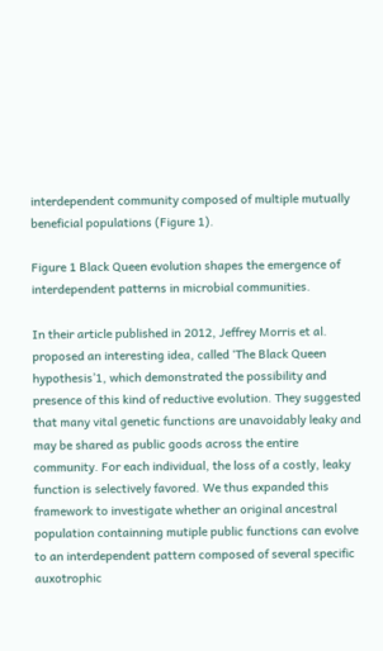interdependent community composed of multiple mutually beneficial populations (Figure 1).

Figure 1 Black Queen evolution shapes the emergence of interdependent patterns in microbial communities.

In their article published in 2012, Jeffrey Morris et al. proposed an interesting idea, called ‘The Black Queen hypothesis’1, which demonstrated the possibility and presence of this kind of reductive evolution. They suggested that many vital genetic functions are unavoidably leaky and may be shared as public goods across the entire community. For each individual, the loss of a costly, leaky function is selectively favored. We thus expanded this framework to investigate whether an original ancestral population containning mutiple public functions can evolve to an interdependent pattern composed of several specific auxotrophic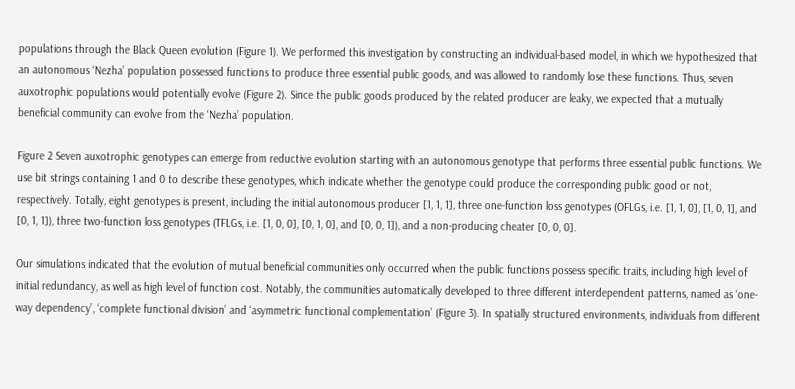populations through the Black Queen evolution (Figure 1). We performed this investigation by constructing an individual-based model, in which we hypothesized that an autonomous ‘Nezha’ population possessed functions to produce three essential public goods, and was allowed to randomly lose these functions. Thus, seven auxotrophic populations would potentially evolve (Figure 2). Since the public goods produced by the related producer are leaky, we expected that a mutually beneficial community can evolve from the ‘Nezha’ population.

Figure 2 Seven auxotrophic genotypes can emerge from reductive evolution starting with an autonomous genotype that performs three essential public functions. We use bit strings containing 1 and 0 to describe these genotypes, which indicate whether the genotype could produce the corresponding public good or not, respectively. Totally, eight genotypes is present, including the initial autonomous producer [1, 1, 1], three one-function loss genotypes (OFLGs, i.e. [1, 1, 0], [1, 0, 1], and [0, 1, 1]), three two-function loss genotypes (TFLGs, i.e. [1, 0, 0], [0, 1, 0], and [0, 0, 1]), and a non-producing cheater [0, 0, 0].

Our simulations indicated that the evolution of mutual beneficial communities only occurred when the public functions possess specific traits, including high level of initial redundancy, as well as high level of function cost. Notably, the communities automatically developed to three different interdependent patterns, named as ‘one-way dependency’, ‘complete functional division’ and ‘asymmetric functional complementation’ (Figure 3). In spatially structured environments, individuals from different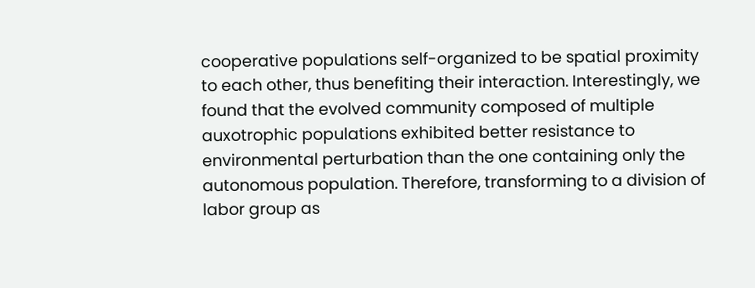cooperative populations self-organized to be spatial proximity to each other, thus benefiting their interaction. Interestingly, we found that the evolved community composed of multiple auxotrophic populations exhibited better resistance to environmental perturbation than the one containing only the autonomous population. Therefore, transforming to a division of labor group as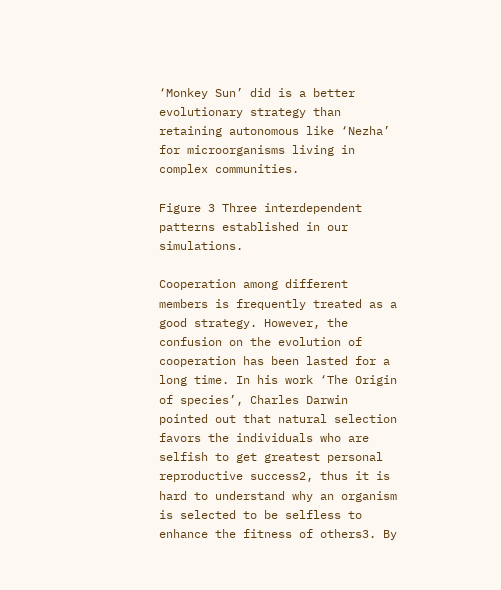‘Monkey Sun’ did is a better evolutionary strategy than retaining autonomous like ‘Nezha’ for microorganisms living in complex communities.

Figure 3 Three interdependent patterns established in our simulations.

Cooperation among different members is frequently treated as a good strategy. However, the confusion on the evolution of cooperation has been lasted for a long time. In his work ‘The Origin of species’, Charles Darwin pointed out that natural selection favors the individuals who are selfish to get greatest personal reproductive success2, thus it is hard to understand why an organism is selected to be selfless to enhance the fitness of others3. By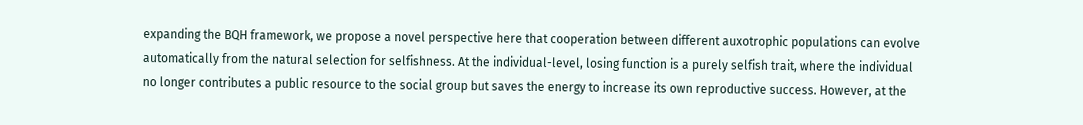expanding the BQH framework, we propose a novel perspective here that cooperation between different auxotrophic populations can evolve automatically from the natural selection for selfishness. At the individual-level, losing function is a purely selfish trait, where the individual no longer contributes a public resource to the social group but saves the energy to increase its own reproductive success. However, at the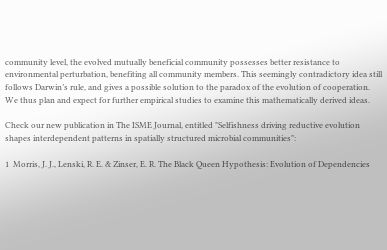community level, the evolved mutually beneficial community possesses better resistance to environmental perturbation, benefiting all community members. This seemingly contradictory idea still follows Darwin’s rule, and gives a possible solution to the paradox of the evolution of cooperation. We thus plan and expect for further empirical studies to examine this mathematically derived ideas.

Check our new publication in The ISME Journal, entitled "Selfishness driving reductive evolution shapes interdependent patterns in spatially structured microbial communities":

1  Morris, J. J., Lenski, R. E. & Zinser, E. R. The Black Queen Hypothesis: Evolution of Dependencies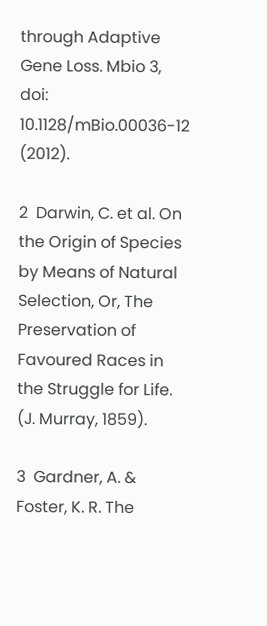through Adaptive Gene Loss. Mbio 3, doi: 10.1128/mBio.00036-12 (2012).

2  Darwin, C. et al. On the Origin of Species by Means of Natural Selection, Or, The Preservation of Favoured Races in the Struggle for Life.  (J. Murray, 1859).

3  Gardner, A. & Foster, K. R. The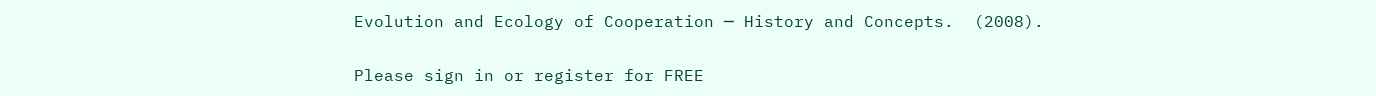Evolution and Ecology of Cooperation ─ History and Concepts.  (2008).

Please sign in or register for FREE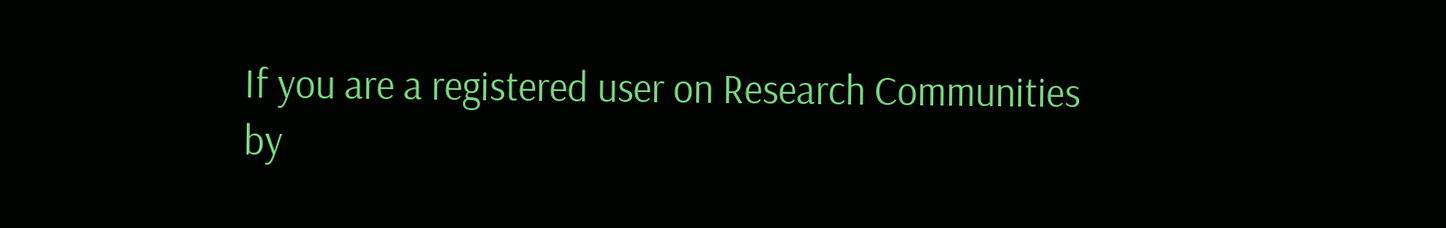If you are a registered user on Research Communities by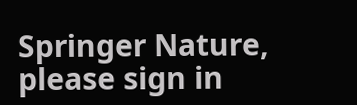Springer Nature, please sign in